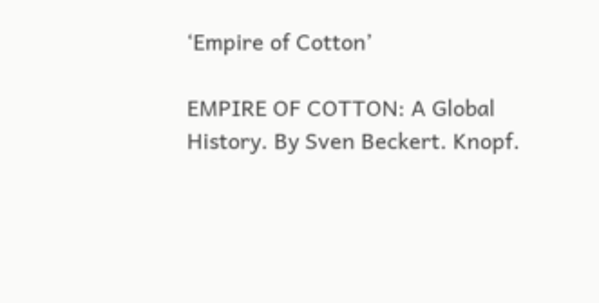‘Empire of Cotton’

EMPIRE OF COTTON: A Global History. By Sven Beckert. Knopf.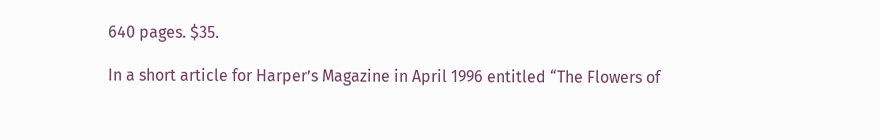640 pages. $35.

In a short article for Harper’s Magazine in April 1996 entitled “The Flowers of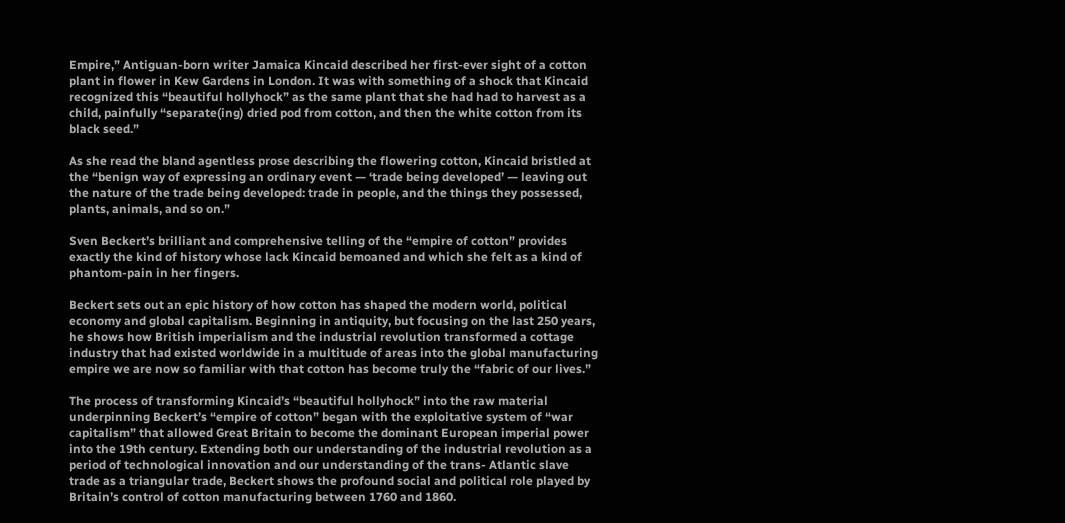Empire,” Antiguan-born writer Jamaica Kincaid described her first-ever sight of a cotton plant in flower in Kew Gardens in London. It was with something of a shock that Kincaid recognized this “beautiful hollyhock” as the same plant that she had had to harvest as a child, painfully “separate(ing) dried pod from cotton, and then the white cotton from its black seed.”

As she read the bland agentless prose describing the flowering cotton, Kincaid bristled at the “benign way of expressing an ordinary event — ‘trade being developed’ — leaving out the nature of the trade being developed: trade in people, and the things they possessed, plants, animals, and so on.”

Sven Beckert’s brilliant and comprehensive telling of the “empire of cotton” provides exactly the kind of history whose lack Kincaid bemoaned and which she felt as a kind of phantom-pain in her fingers.

Beckert sets out an epic history of how cotton has shaped the modern world, political economy and global capitalism. Beginning in antiquity, but focusing on the last 250 years, he shows how British imperialism and the industrial revolution transformed a cottage industry that had existed worldwide in a multitude of areas into the global manufacturing empire we are now so familiar with that cotton has become truly the “fabric of our lives.”

The process of transforming Kincaid’s “beautiful hollyhock” into the raw material underpinning Beckert’s “empire of cotton” began with the exploitative system of “war capitalism” that allowed Great Britain to become the dominant European imperial power into the 19th century. Extending both our understanding of the industrial revolution as a period of technological innovation and our understanding of the trans- Atlantic slave trade as a triangular trade, Beckert shows the profound social and political role played by Britain’s control of cotton manufacturing between 1760 and 1860.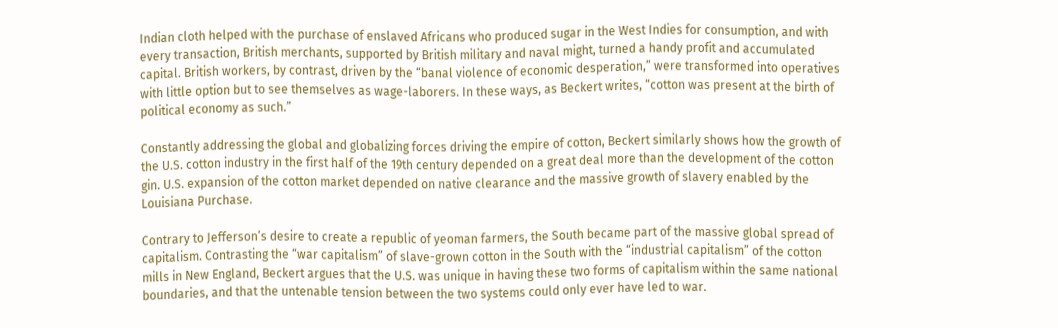Indian cloth helped with the purchase of enslaved Africans who produced sugar in the West Indies for consumption, and with every transaction, British merchants, supported by British military and naval might, turned a handy profit and accumulated capital. British workers, by contrast, driven by the “banal violence of economic desperation,” were transformed into operatives with little option but to see themselves as wage-laborers. In these ways, as Beckert writes, “cotton was present at the birth of political economy as such.”

Constantly addressing the global and globalizing forces driving the empire of cotton, Beckert similarly shows how the growth of the U.S. cotton industry in the first half of the 19th century depended on a great deal more than the development of the cotton gin. U.S. expansion of the cotton market depended on native clearance and the massive growth of slavery enabled by the Louisiana Purchase.

Contrary to Jefferson’s desire to create a republic of yeoman farmers, the South became part of the massive global spread of capitalism. Contrasting the “war capitalism” of slave-grown cotton in the South with the “industrial capitalism” of the cotton mills in New England, Beckert argues that the U.S. was unique in having these two forms of capitalism within the same national boundaries, and that the untenable tension between the two systems could only ever have led to war.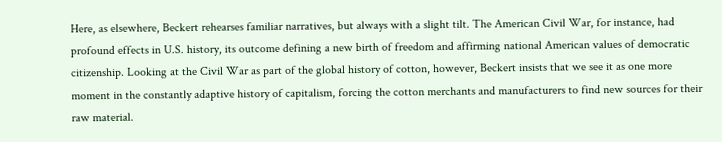Here, as elsewhere, Beckert rehearses familiar narratives, but always with a slight tilt. The American Civil War, for instance, had profound effects in U.S. history, its outcome defining a new birth of freedom and affirming national American values of democratic citizenship. Looking at the Civil War as part of the global history of cotton, however, Beckert insists that we see it as one more moment in the constantly adaptive history of capitalism, forcing the cotton merchants and manufacturers to find new sources for their raw material.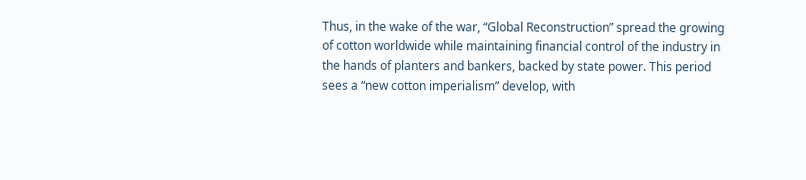Thus, in the wake of the war, “Global Reconstruction” spread the growing of cotton worldwide while maintaining financial control of the industry in the hands of planters and bankers, backed by state power. This period sees a “new cotton imperialism” develop, with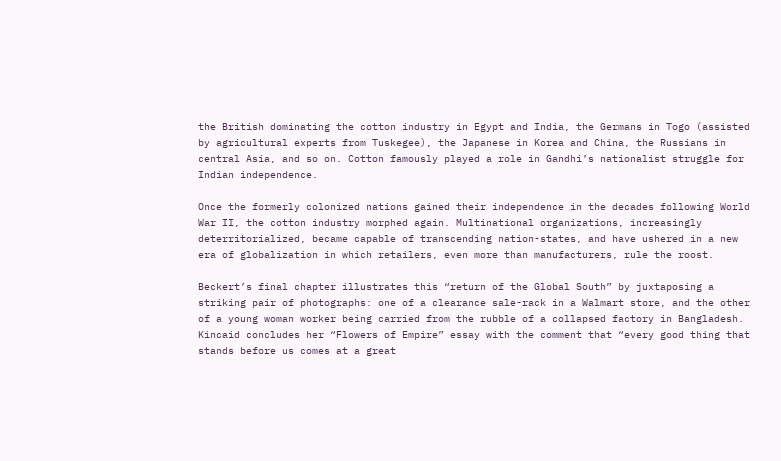the British dominating the cotton industry in Egypt and India, the Germans in Togo (assisted by agricultural experts from Tuskegee), the Japanese in Korea and China, the Russians in central Asia, and so on. Cotton famously played a role in Gandhi’s nationalist struggle for Indian independence.

Once the formerly colonized nations gained their independence in the decades following World War II, the cotton industry morphed again. Multinational organizations, increasingly deterritorialized, became capable of transcending nation-states, and have ushered in a new era of globalization in which retailers, even more than manufacturers, rule the roost.

Beckert’s final chapter illustrates this “return of the Global South” by juxtaposing a striking pair of photographs: one of a clearance sale-rack in a Walmart store, and the other of a young woman worker being carried from the rubble of a collapsed factory in Bangladesh. Kincaid concludes her “Flowers of Empire” essay with the comment that “every good thing that stands before us comes at a great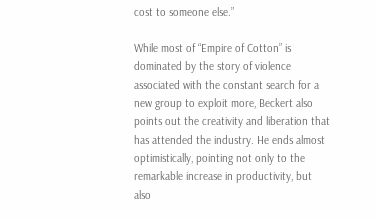cost to someone else.”

While most of “Empire of Cotton” is dominated by the story of violence associated with the constant search for a new group to exploit more, Beckert also points out the creativity and liberation that has attended the industry. He ends almost optimistically, pointing not only to the remarkable increase in productivity, but also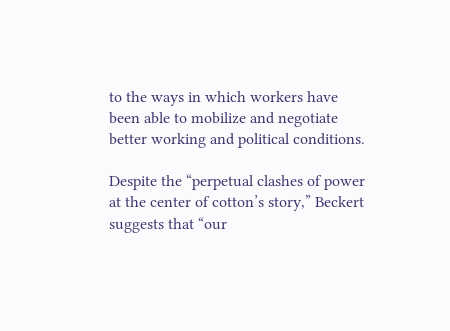to the ways in which workers have been able to mobilize and negotiate better working and political conditions.

Despite the “perpetual clashes of power at the center of cotton’s story,” Beckert suggests that “our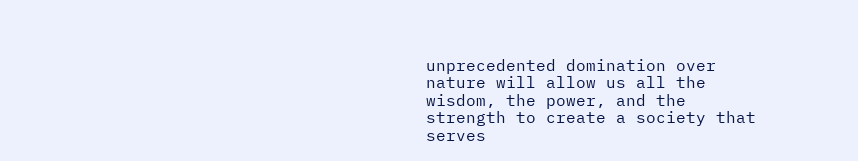unprecedented domination over nature will allow us all the wisdom, the power, and the strength to create a society that serves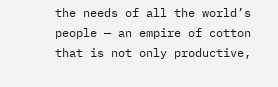the needs of all the world’s people — an empire of cotton that is not only productive,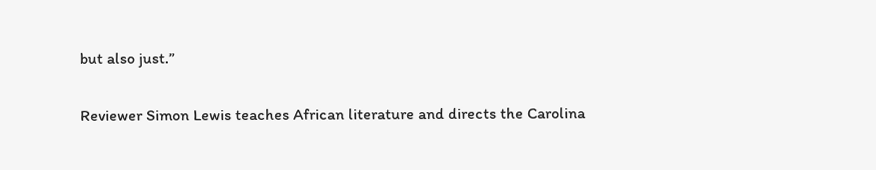but also just.”

Reviewer Simon Lewis teaches African literature and directs the Carolina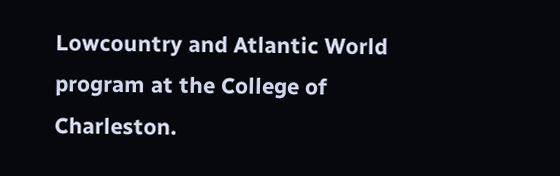Lowcountry and Atlantic World program at the College of Charleston.